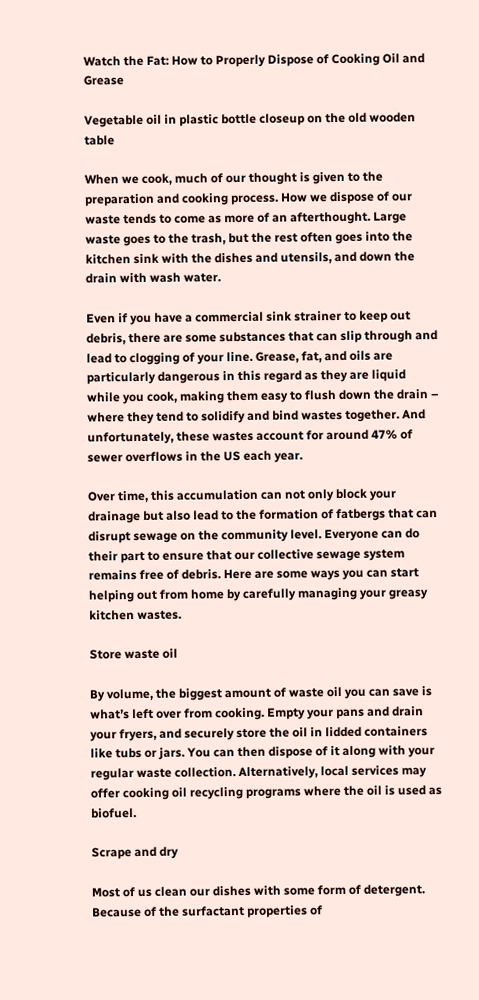Watch the Fat: How to Properly Dispose of Cooking Oil and Grease

Vegetable oil in plastic bottle closeup on the old wooden table

When we cook, much of our thought is given to the preparation and cooking process. How we dispose of our waste tends to come as more of an afterthought. Large waste goes to the trash, but the rest often goes into the kitchen sink with the dishes and utensils, and down the drain with wash water.

Even if you have a commercial sink strainer to keep out debris, there are some substances that can slip through and lead to clogging of your line. Grease, fat, and oils are particularly dangerous in this regard as they are liquid while you cook, making them easy to flush down the drain – where they tend to solidify and bind wastes together. And unfortunately, these wastes account for around 47% of sewer overflows in the US each year.

Over time, this accumulation can not only block your drainage but also lead to the formation of fatbergs that can disrupt sewage on the community level. Everyone can do their part to ensure that our collective sewage system remains free of debris. Here are some ways you can start helping out from home by carefully managing your greasy kitchen wastes.

Store waste oil

By volume, the biggest amount of waste oil you can save is what’s left over from cooking. Empty your pans and drain your fryers, and securely store the oil in lidded containers like tubs or jars. You can then dispose of it along with your regular waste collection. Alternatively, local services may offer cooking oil recycling programs where the oil is used as biofuel.

Scrape and dry

Most of us clean our dishes with some form of detergent. Because of the surfactant properties of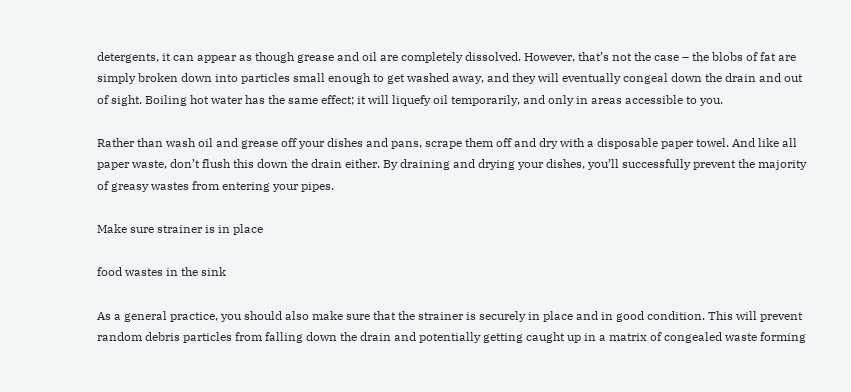detergents, it can appear as though grease and oil are completely dissolved. However, that’s not the case – the blobs of fat are simply broken down into particles small enough to get washed away, and they will eventually congeal down the drain and out of sight. Boiling hot water has the same effect; it will liquefy oil temporarily, and only in areas accessible to you.

Rather than wash oil and grease off your dishes and pans, scrape them off and dry with a disposable paper towel. And like all paper waste, don’t flush this down the drain either. By draining and drying your dishes, you’ll successfully prevent the majority of greasy wastes from entering your pipes.

Make sure strainer is in place

food wastes in the sink

As a general practice, you should also make sure that the strainer is securely in place and in good condition. This will prevent random debris particles from falling down the drain and potentially getting caught up in a matrix of congealed waste forming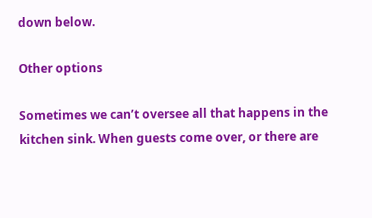down below.

Other options

Sometimes we can’t oversee all that happens in the kitchen sink. When guests come over, or there are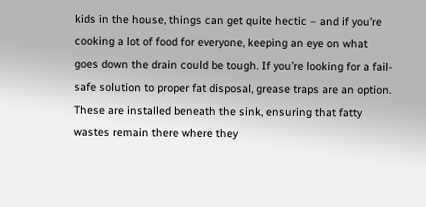kids in the house, things can get quite hectic – and if you’re cooking a lot of food for everyone, keeping an eye on what goes down the drain could be tough. If you’re looking for a fail-safe solution to proper fat disposal, grease traps are an option. These are installed beneath the sink, ensuring that fatty wastes remain there where they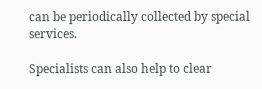can be periodically collected by special services.

Specialists can also help to clear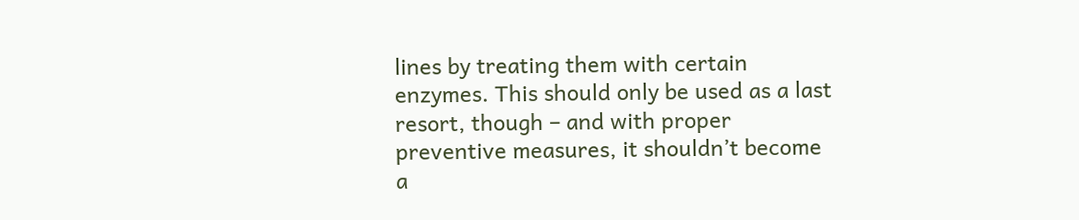lines by treating them with certain enzymes. This should only be used as a last resort, though – and with proper preventive measures, it shouldn’t become a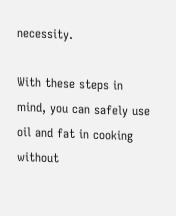necessity.

With these steps in mind, you can safely use oil and fat in cooking without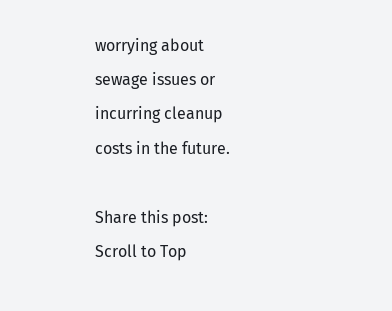worrying about sewage issues or incurring cleanup costs in the future.

Share this post:
Scroll to Top